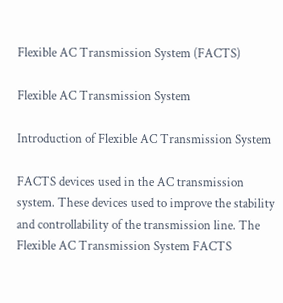Flexible AC Transmission System (FACTS)

Flexible AC Transmission System

Introduction of Flexible AC Transmission System

FACTS devices used in the AC transmission system. These devices used to improve the stability and controllability of the transmission line. The Flexible AC Transmission System FACTS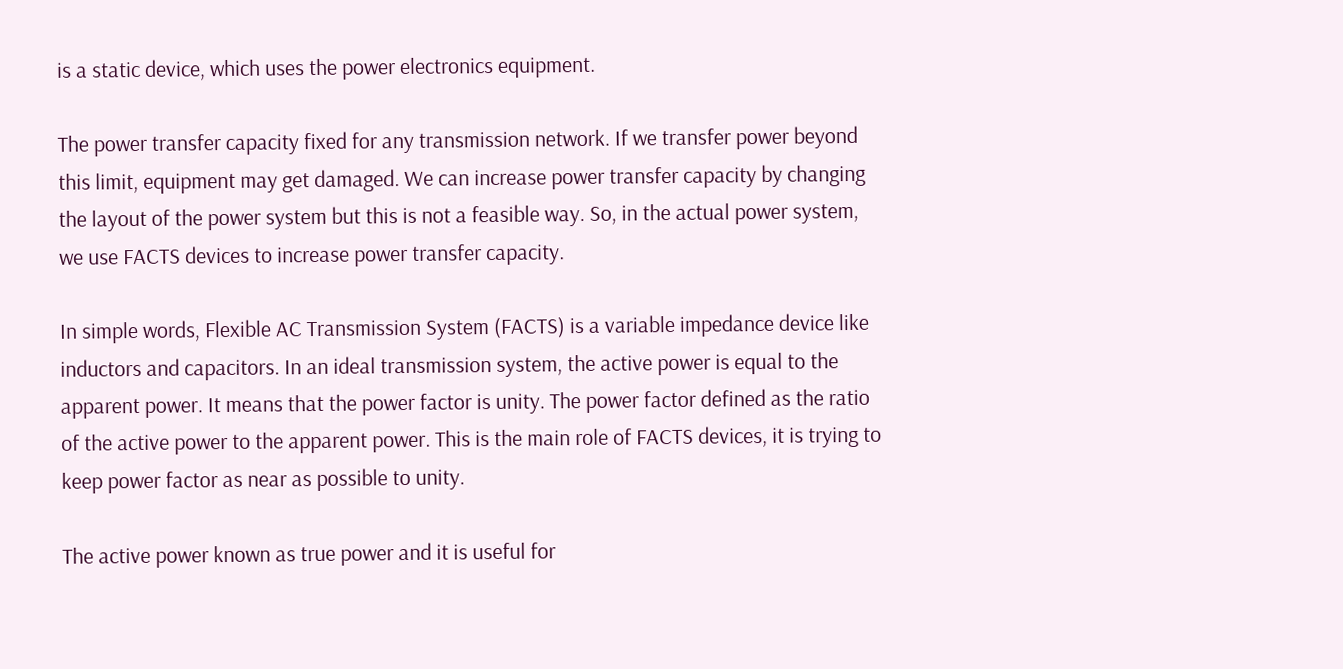is a static device, which uses the power electronics equipment.

The power transfer capacity fixed for any transmission network. If we transfer power beyond this limit, equipment may get damaged. We can increase power transfer capacity by changing the layout of the power system but this is not a feasible way. So, in the actual power system, we use FACTS devices to increase power transfer capacity.

In simple words, Flexible AC Transmission System (FACTS) is a variable impedance device like inductors and capacitors. In an ideal transmission system, the active power is equal to the apparent power. It means that the power factor is unity. The power factor defined as the ratio of the active power to the apparent power. This is the main role of FACTS devices, it is trying to keep power factor as near as possible to unity.

The active power known as true power and it is useful for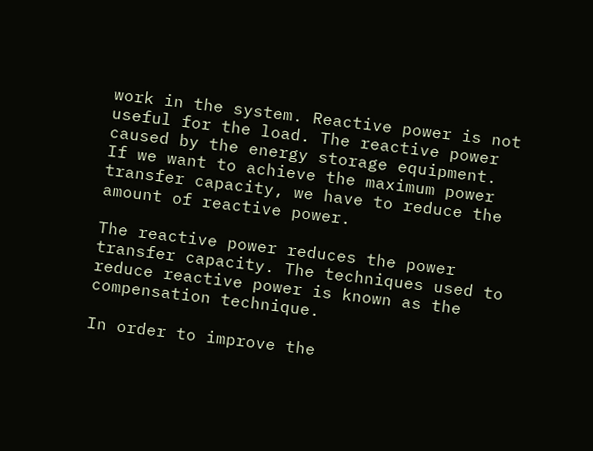work in the system. Reactive power is not useful for the load. The reactive power caused by the energy storage equipment. If we want to achieve the maximum power transfer capacity, we have to reduce the amount of reactive power.

The reactive power reduces the power transfer capacity. The techniques used to reduce reactive power is known as the compensation technique.

In order to improve the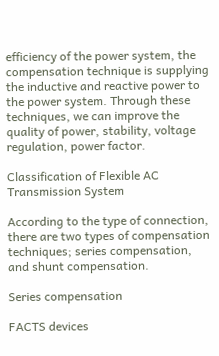efficiency of the power system, the compensation technique is supplying the inductive and reactive power to the power system. Through these techniques, we can improve the quality of power, stability, voltage regulation, power factor.

Classification of Flexible AC Transmission System

According to the type of connection, there are two types of compensation techniques; series compensation, and shunt compensation.

Series compensation

FACTS devices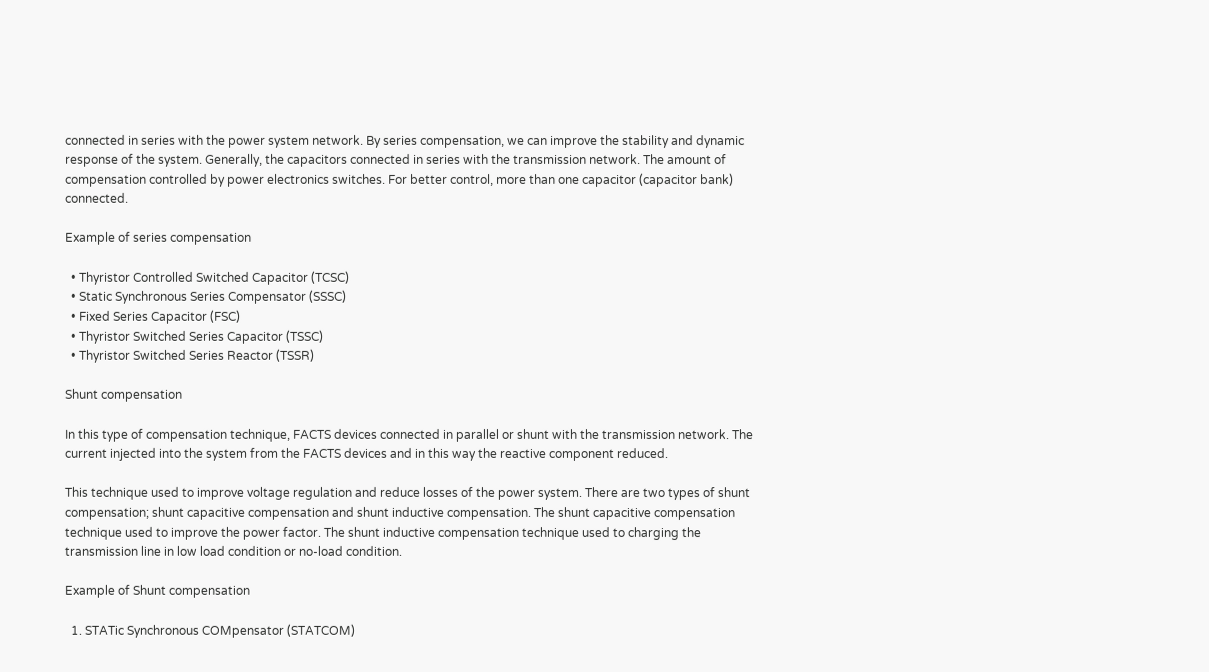connected in series with the power system network. By series compensation, we can improve the stability and dynamic response of the system. Generally, the capacitors connected in series with the transmission network. The amount of compensation controlled by power electronics switches. For better control, more than one capacitor (capacitor bank) connected.

Example of series compensation

  • Thyristor Controlled Switched Capacitor (TCSC)
  • Static Synchronous Series Compensator (SSSC)
  • Fixed Series Capacitor (FSC)
  • Thyristor Switched Series Capacitor (TSSC)
  • Thyristor Switched Series Reactor (TSSR)

Shunt compensation

In this type of compensation technique, FACTS devices connected in parallel or shunt with the transmission network. The current injected into the system from the FACTS devices and in this way the reactive component reduced.

This technique used to improve voltage regulation and reduce losses of the power system. There are two types of shunt compensation; shunt capacitive compensation and shunt inductive compensation. The shunt capacitive compensation technique used to improve the power factor. The shunt inductive compensation technique used to charging the transmission line in low load condition or no-load condition.

Example of Shunt compensation

  1. STATic Synchronous COMpensator (STATCOM)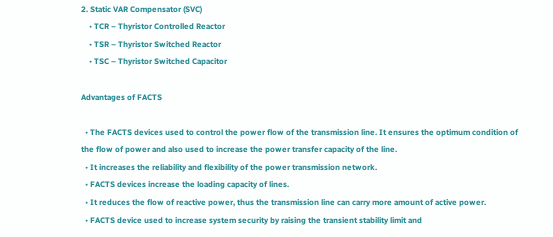2. Static VAR Compensator (SVC)
    • TCR – Thyristor Controlled Reactor
    • TSR – Thyristor Switched Reactor
    • TSC – Thyristor Switched Capacitor

Advantages of FACTS

  • The FACTS devices used to control the power flow of the transmission line. It ensures the optimum condition of the flow of power and also used to increase the power transfer capacity of the line.
  • It increases the reliability and flexibility of the power transmission network.
  • FACTS devices increase the loading capacity of lines.
  • It reduces the flow of reactive power, thus the transmission line can carry more amount of active power.
  • FACTS device used to increase system security by raising the transient stability limit and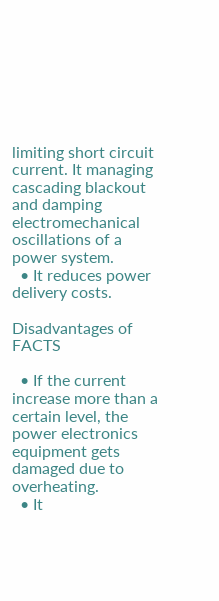limiting short circuit current. It managing cascading blackout and damping electromechanical oscillations of a power system.
  • It reduces power delivery costs.

Disadvantages of FACTS

  • If the current increase more than a certain level, the power electronics equipment gets damaged due to overheating.
  • It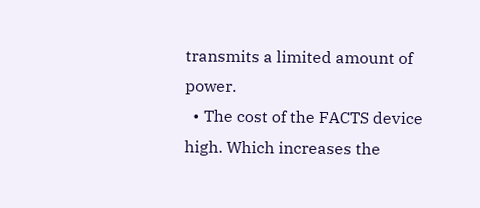transmits a limited amount of power.
  • The cost of the FACTS device high. Which increases the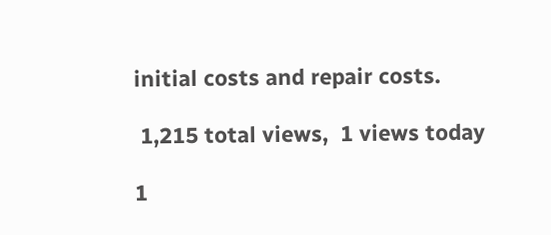initial costs and repair costs.

 1,215 total views,  1 views today

1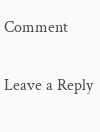Comment

Leave a Reply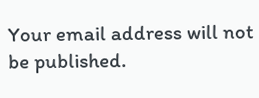Your email address will not be published.